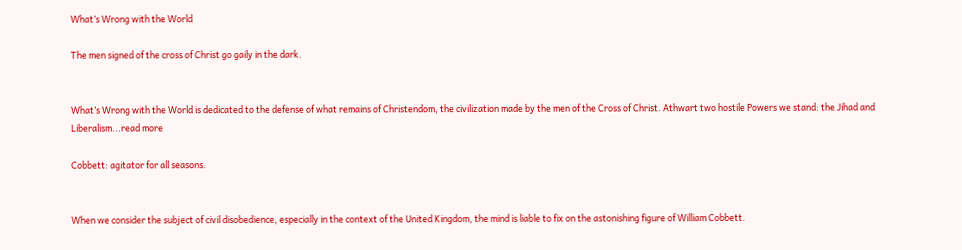What’s Wrong with the World

The men signed of the cross of Christ go gaily in the dark.


What’s Wrong with the World is dedicated to the defense of what remains of Christendom, the civilization made by the men of the Cross of Christ. Athwart two hostile Powers we stand: the Jihad and Liberalism...read more

Cobbett: agitator for all seasons.


When we consider the subject of civil disobedience, especially in the context of the United Kingdom, the mind is liable to fix on the astonishing figure of William Cobbett.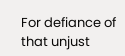For defiance of that unjust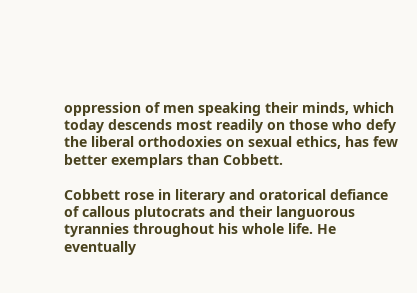oppression of men speaking their minds, which today descends most readily on those who defy the liberal orthodoxies on sexual ethics, has few better exemplars than Cobbett.

Cobbett rose in literary and oratorical defiance of callous plutocrats and their languorous tyrannies throughout his whole life. He eventually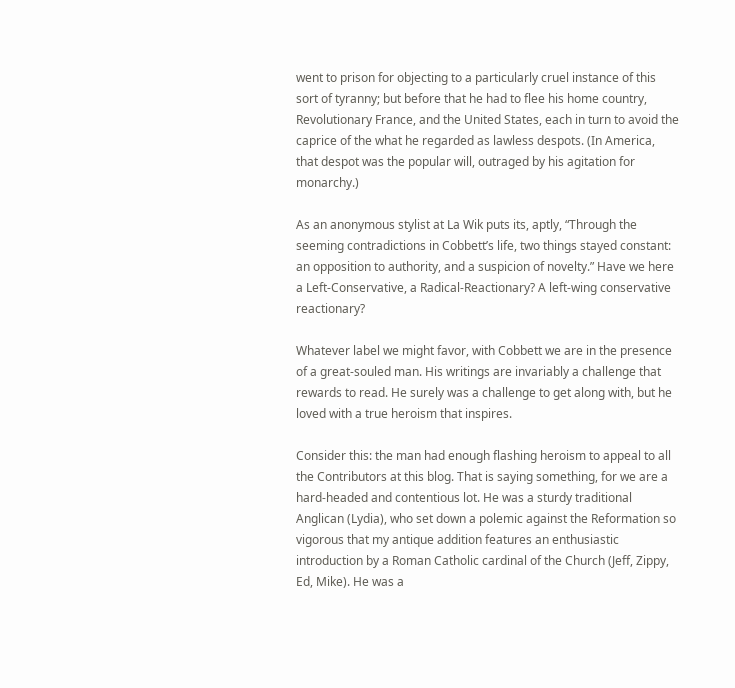went to prison for objecting to a particularly cruel instance of this sort of tyranny; but before that he had to flee his home country, Revolutionary France, and the United States, each in turn to avoid the caprice of the what he regarded as lawless despots. (In America, that despot was the popular will, outraged by his agitation for monarchy.)

As an anonymous stylist at La Wik puts its, aptly, “Through the seeming contradictions in Cobbett’s life, two things stayed constant: an opposition to authority, and a suspicion of novelty.” Have we here a Left-Conservative, a Radical-Reactionary? A left-wing conservative reactionary?

Whatever label we might favor, with Cobbett we are in the presence of a great-souled man. His writings are invariably a challenge that rewards to read. He surely was a challenge to get along with, but he loved with a true heroism that inspires.

Consider this: the man had enough flashing heroism to appeal to all the Contributors at this blog. That is saying something, for we are a hard-headed and contentious lot. He was a sturdy traditional Anglican (Lydia), who set down a polemic against the Reformation so vigorous that my antique addition features an enthusiastic introduction by a Roman Catholic cardinal of the Church (Jeff, Zippy, Ed, Mike). He was a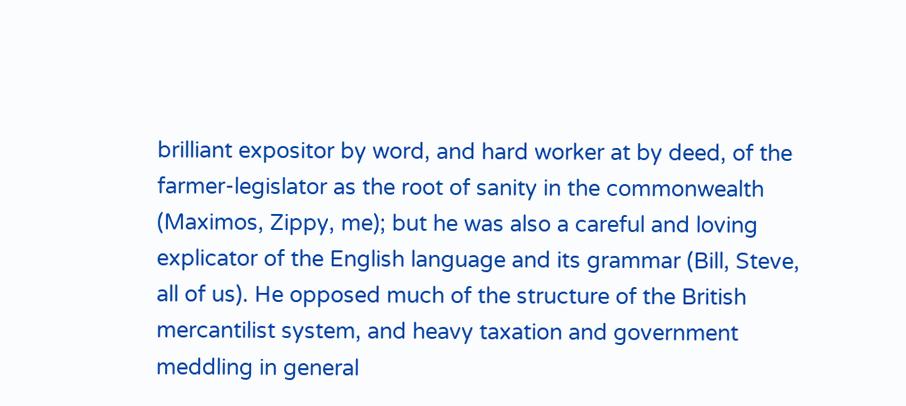brilliant expositor by word, and hard worker at by deed, of the farmer-legislator as the root of sanity in the commonwealth (Maximos, Zippy, me); but he was also a careful and loving explicator of the English language and its grammar (Bill, Steve, all of us). He opposed much of the structure of the British mercantilist system, and heavy taxation and government meddling in general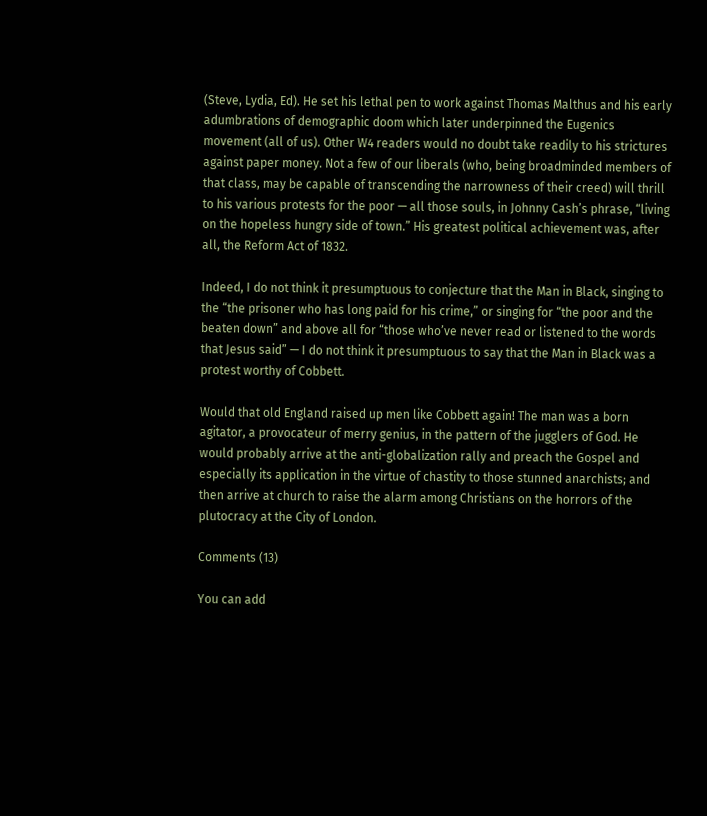(Steve, Lydia, Ed). He set his lethal pen to work against Thomas Malthus and his early adumbrations of demographic doom which later underpinned the Eugenics movement (all of us). Other W4 readers would no doubt take readily to his strictures against paper money. Not a few of our liberals (who, being broadminded members of that class, may be capable of transcending the narrowness of their creed) will thrill to his various protests for the poor — all those souls, in Johnny Cash’s phrase, “living on the hopeless hungry side of town.” His greatest political achievement was, after all, the Reform Act of 1832.

Indeed, I do not think it presumptuous to conjecture that the Man in Black, singing to the “the prisoner who has long paid for his crime,” or singing for “the poor and the beaten down” and above all for “those who’ve never read or listened to the words that Jesus said” — I do not think it presumptuous to say that the Man in Black was a protest worthy of Cobbett.

Would that old England raised up men like Cobbett again! The man was a born agitator, a provocateur of merry genius, in the pattern of the jugglers of God. He would probably arrive at the anti-globalization rally and preach the Gospel and especially its application in the virtue of chastity to those stunned anarchists; and then arrive at church to raise the alarm among Christians on the horrors of the plutocracy at the City of London.

Comments (13)

You can add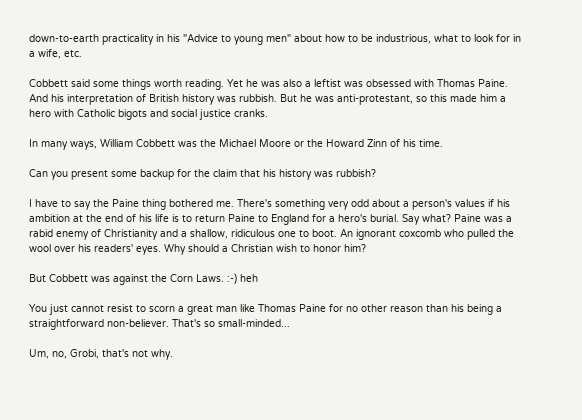down-to-earth practicality in his "Advice to young men" about how to be industrious, what to look for in a wife, etc.

Cobbett said some things worth reading. Yet he was also a leftist was obsessed with Thomas Paine. And his interpretation of British history was rubbish. But he was anti-protestant, so this made him a hero with Catholic bigots and social justice cranks.

In many ways, William Cobbett was the Michael Moore or the Howard Zinn of his time.

Can you present some backup for the claim that his history was rubbish?

I have to say the Paine thing bothered me. There's something very odd about a person's values if his ambition at the end of his life is to return Paine to England for a hero's burial. Say what? Paine was a rabid enemy of Christianity and a shallow, ridiculous one to boot. An ignorant coxcomb who pulled the wool over his readers' eyes. Why should a Christian wish to honor him?

But Cobbett was against the Corn Laws. :-) heh

You just cannot resist to scorn a great man like Thomas Paine for no other reason than his being a straightforward non-believer. That's so small-minded...

Um, no, Grobi, that's not why.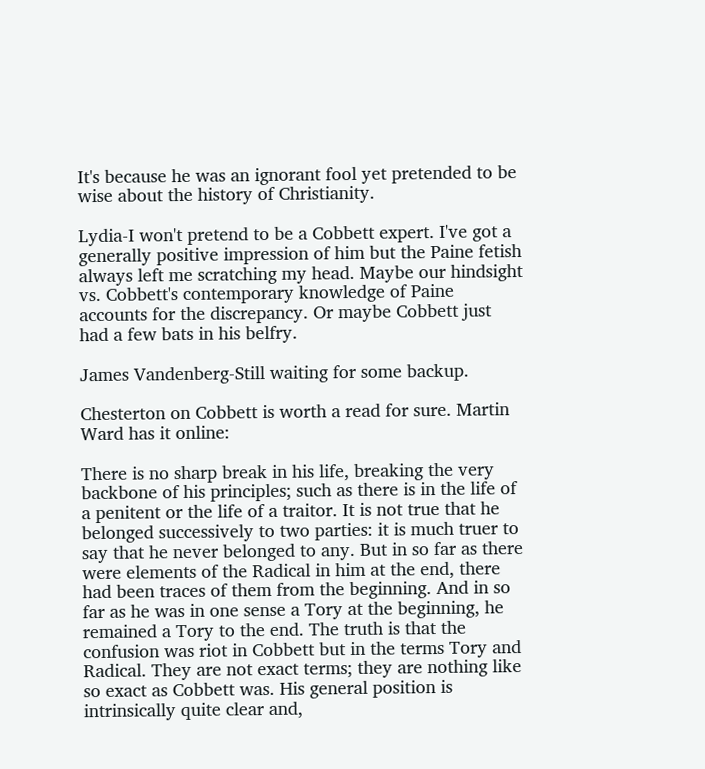It's because he was an ignorant fool yet pretended to be wise about the history of Christianity.

Lydia-I won't pretend to be a Cobbett expert. I've got a generally positive impression of him but the Paine fetish always left me scratching my head. Maybe our hindsight vs. Cobbett's contemporary knowledge of Paine accounts for the discrepancy. Or maybe Cobbett just had a few bats in his belfry.

James Vandenberg-Still waiting for some backup.

Chesterton on Cobbett is worth a read for sure. Martin Ward has it online:

There is no sharp break in his life, breaking the very backbone of his principles; such as there is in the life of a penitent or the life of a traitor. It is not true that he belonged successively to two parties: it is much truer to say that he never belonged to any. But in so far as there were elements of the Radical in him at the end, there had been traces of them from the beginning. And in so far as he was in one sense a Tory at the beginning, he remained a Tory to the end. The truth is that the confusion was riot in Cobbett but in the terms Tory and Radical. They are not exact terms; they are nothing like so exact as Cobbett was. His general position is intrinsically quite clear and,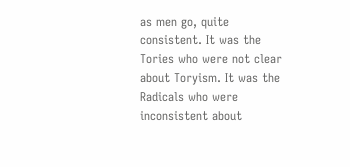as men go, quite consistent. It was the Tories who were not clear about Toryism. It was the Radicals who were inconsistent about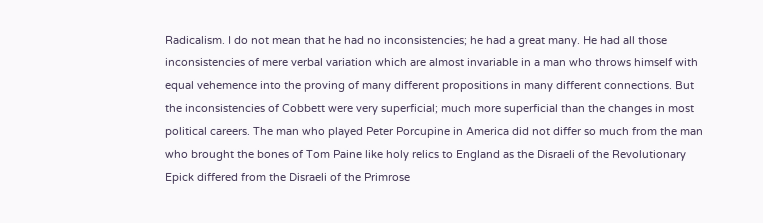Radicalism. I do not mean that he had no inconsistencies; he had a great many. He had all those inconsistencies of mere verbal variation which are almost invariable in a man who throws himself with equal vehemence into the proving of many different propositions in many different connections. But the inconsistencies of Cobbett were very superficial; much more superficial than the changes in most political careers. The man who played Peter Porcupine in America did not differ so much from the man who brought the bones of Tom Paine like holy relics to England as the Disraeli of the Revolutionary Epick differed from the Disraeli of the Primrose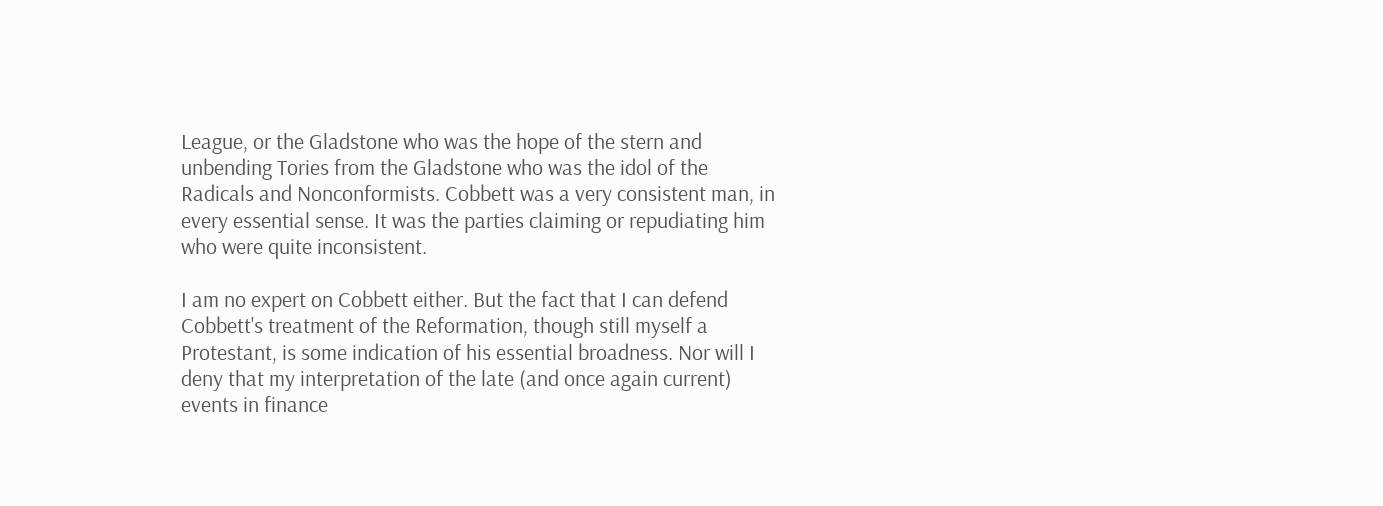League, or the Gladstone who was the hope of the stern and unbending Tories from the Gladstone who was the idol of the Radicals and Nonconformists. Cobbett was a very consistent man, in every essential sense. It was the parties claiming or repudiating him who were quite inconsistent.

I am no expert on Cobbett either. But the fact that I can defend Cobbett's treatment of the Reformation, though still myself a Protestant, is some indication of his essential broadness. Nor will I deny that my interpretation of the late (and once again current) events in finance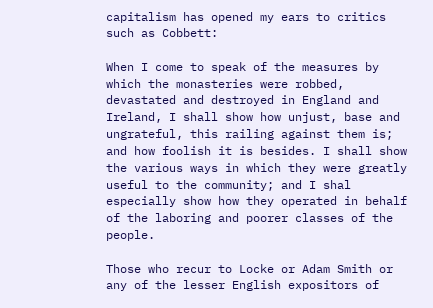capitalism has opened my ears to critics such as Cobbett:

When I come to speak of the measures by which the monasteries were robbed, devastated and destroyed in England and Ireland, I shall show how unjust, base and ungrateful, this railing against them is; and how foolish it is besides. I shall show the various ways in which they were greatly useful to the community; and I shal especially show how they operated in behalf of the laboring and poorer classes of the people.

Those who recur to Locke or Adam Smith or any of the lesser English expositors of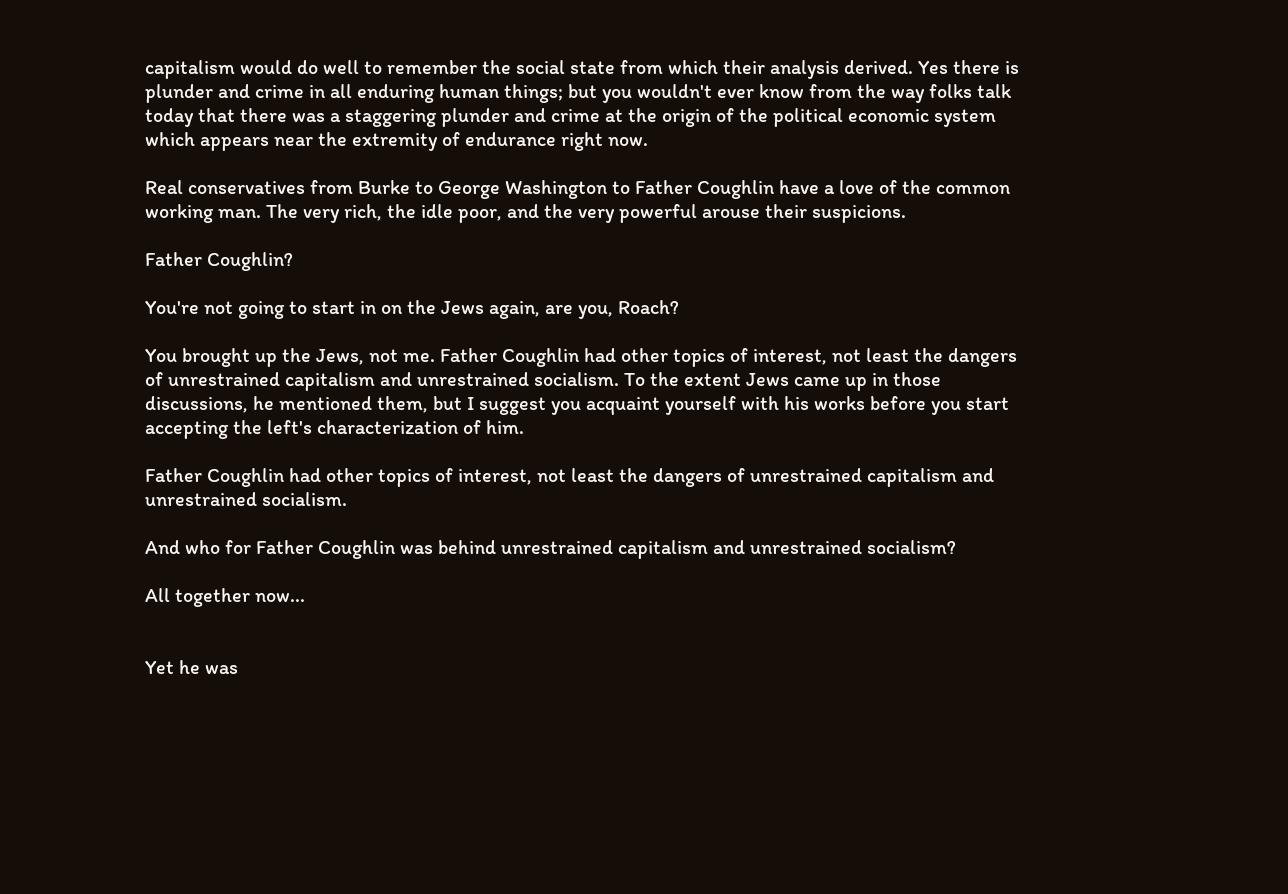capitalism would do well to remember the social state from which their analysis derived. Yes there is plunder and crime in all enduring human things; but you wouldn't ever know from the way folks talk today that there was a staggering plunder and crime at the origin of the political economic system which appears near the extremity of endurance right now.

Real conservatives from Burke to George Washington to Father Coughlin have a love of the common working man. The very rich, the idle poor, and the very powerful arouse their suspicions.

Father Coughlin?

You're not going to start in on the Jews again, are you, Roach?

You brought up the Jews, not me. Father Coughlin had other topics of interest, not least the dangers of unrestrained capitalism and unrestrained socialism. To the extent Jews came up in those discussions, he mentioned them, but I suggest you acquaint yourself with his works before you start accepting the left's characterization of him.

Father Coughlin had other topics of interest, not least the dangers of unrestrained capitalism and unrestrained socialism.

And who for Father Coughlin was behind unrestrained capitalism and unrestrained socialism?

All together now...


Yet he was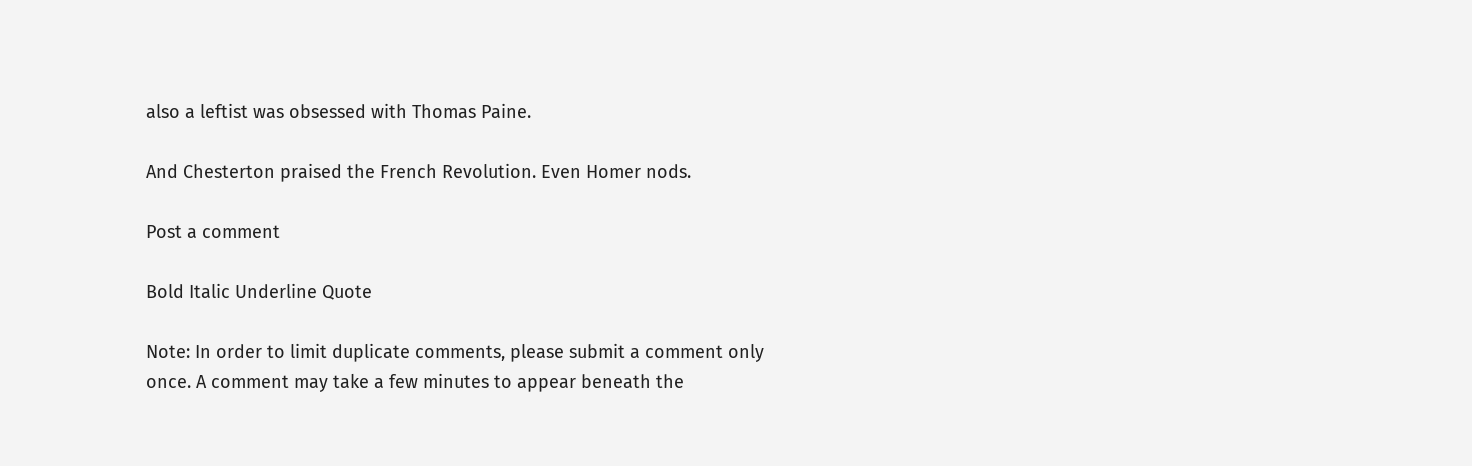also a leftist was obsessed with Thomas Paine.

And Chesterton praised the French Revolution. Even Homer nods.

Post a comment

Bold Italic Underline Quote

Note: In order to limit duplicate comments, please submit a comment only once. A comment may take a few minutes to appear beneath the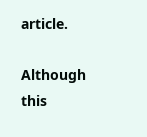article.

Although this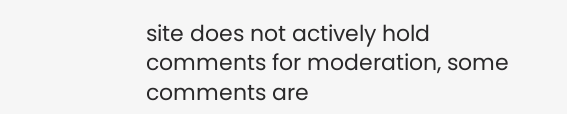site does not actively hold comments for moderation, some comments are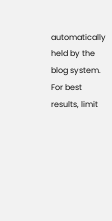automatically held by the blog system. For best results, limit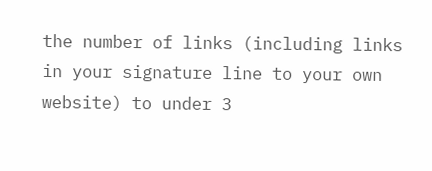the number of links (including links in your signature line to your own website) to under 3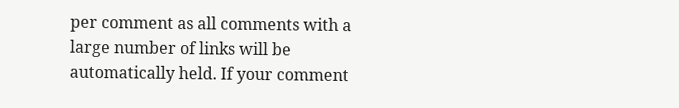per comment as all comments with a large number of links will be automatically held. If your comment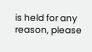is held for any reason, please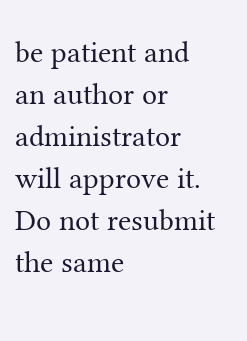be patient and an author or administrator will approve it. Do not resubmit the same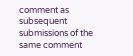comment as subsequent submissions of the same comment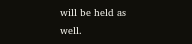will be held as well.